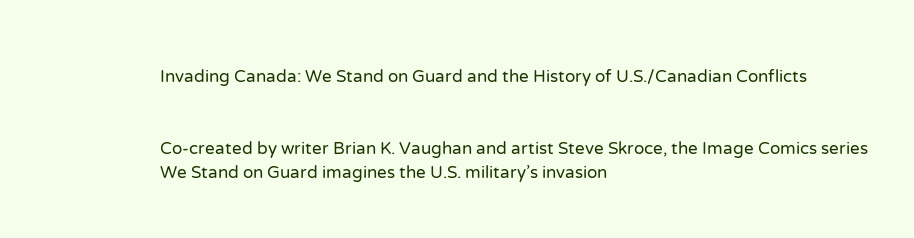Invading Canada: We Stand on Guard and the History of U.S./Canadian Conflicts


Co-created by writer Brian K. Vaughan and artist Steve Skroce, the Image Comics series We Stand on Guard imagines the U.S. military’s invasion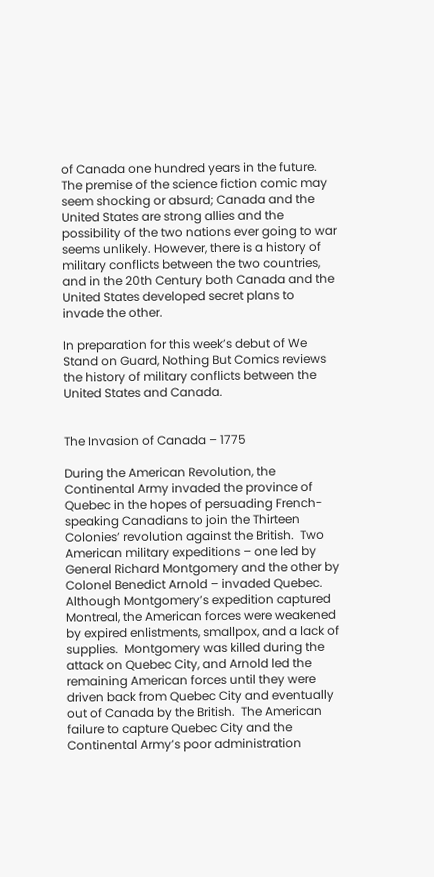of Canada one hundred years in the future. The premise of the science fiction comic may seem shocking or absurd; Canada and the United States are strong allies and the possibility of the two nations ever going to war seems unlikely. However, there is a history of military conflicts between the two countries, and in the 20th Century both Canada and the United States developed secret plans to invade the other.

In preparation for this week’s debut of We Stand on Guard, Nothing But Comics reviews the history of military conflicts between the United States and Canada.


The Invasion of Canada – 1775

During the American Revolution, the Continental Army invaded the province of Quebec in the hopes of persuading French-speaking Canadians to join the Thirteen Colonies’ revolution against the British.  Two American military expeditions – one led by General Richard Montgomery and the other by Colonel Benedict Arnold – invaded Quebec. Although Montgomery’s expedition captured Montreal, the American forces were weakened by expired enlistments, smallpox, and a lack of supplies.  Montgomery was killed during the attack on Quebec City, and Arnold led the remaining American forces until they were driven back from Quebec City and eventually out of Canada by the British.  The American failure to capture Quebec City and the Continental Army’s poor administration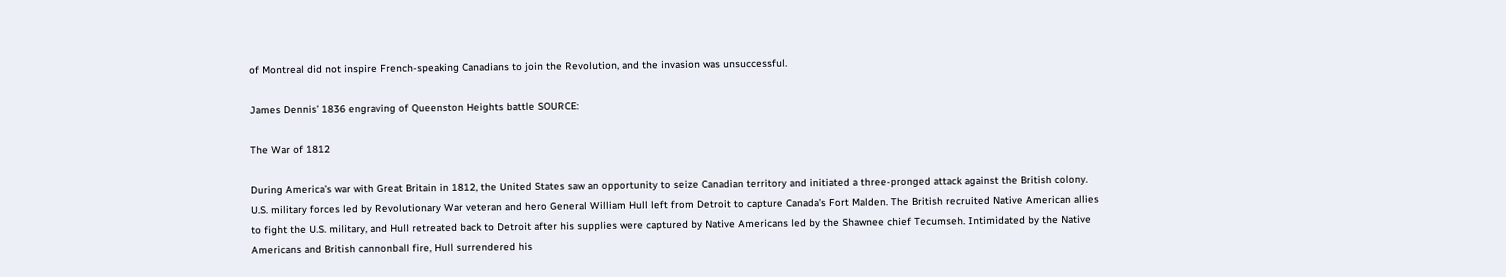of Montreal did not inspire French-speaking Canadians to join the Revolution, and the invasion was unsuccessful.

James Dennis’ 1836 engraving of Queenston Heights battle SOURCE:

The War of 1812

During America’s war with Great Britain in 1812, the United States saw an opportunity to seize Canadian territory and initiated a three-pronged attack against the British colony. U.S. military forces led by Revolutionary War veteran and hero General William Hull left from Detroit to capture Canada’s Fort Malden. The British recruited Native American allies to fight the U.S. military, and Hull retreated back to Detroit after his supplies were captured by Native Americans led by the Shawnee chief Tecumseh. Intimidated by the Native Americans and British cannonball fire, Hull surrendered his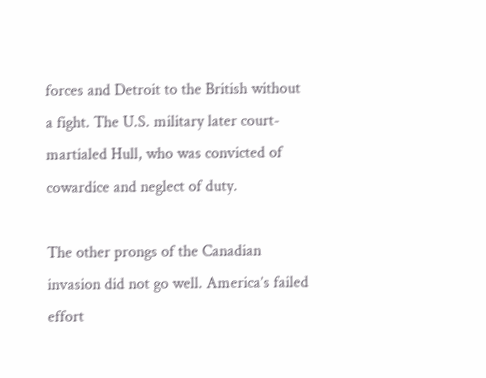forces and Detroit to the British without a fight. The U.S. military later court-martialed Hull, who was convicted of cowardice and neglect of duty.

The other prongs of the Canadian invasion did not go well. America’s failed effort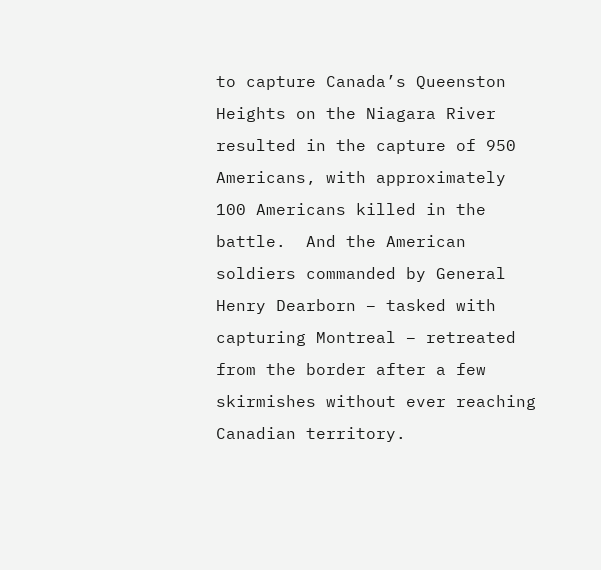to capture Canada’s Queenston Heights on the Niagara River resulted in the capture of 950 Americans, with approximately 100 Americans killed in the battle.  And the American soldiers commanded by General Henry Dearborn – tasked with capturing Montreal – retreated from the border after a few skirmishes without ever reaching Canadian territory.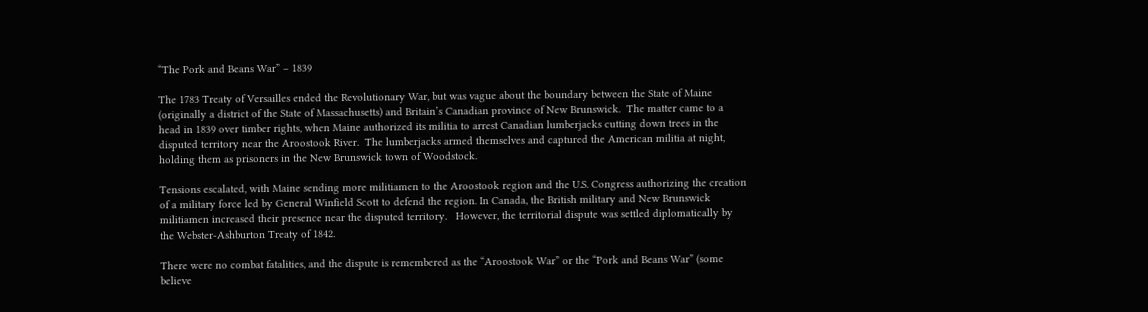“The Pork and Beans War” – 1839

The 1783 Treaty of Versailles ended the Revolutionary War, but was vague about the boundary between the State of Maine (originally a district of the State of Massachusetts) and Britain’s Canadian province of New Brunswick.  The matter came to a head in 1839 over timber rights, when Maine authorized its militia to arrest Canadian lumberjacks cutting down trees in the disputed territory near the Aroostook River.  The lumberjacks armed themselves and captured the American militia at night, holding them as prisoners in the New Brunswick town of Woodstock.

Tensions escalated, with Maine sending more militiamen to the Aroostook region and the U.S. Congress authorizing the creation of a military force led by General Winfield Scott to defend the region. In Canada, the British military and New Brunswick militiamen increased their presence near the disputed territory.   However, the territorial dispute was settled diplomatically by the Webster-Ashburton Treaty of 1842.

There were no combat fatalities, and the dispute is remembered as the “Aroostook War” or the “Pork and Beans War” (some believe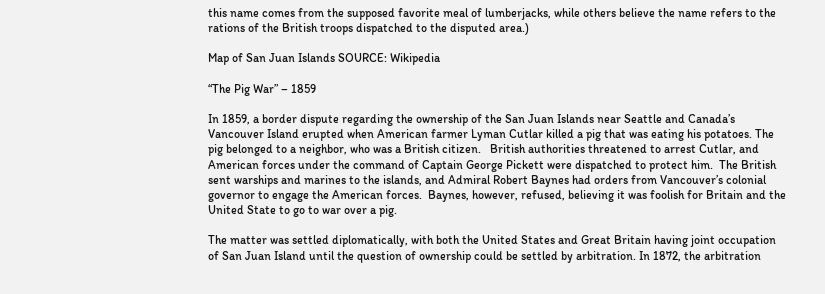this name comes from the supposed favorite meal of lumberjacks, while others believe the name refers to the rations of the British troops dispatched to the disputed area.)

Map of San Juan Islands SOURCE: Wikipedia

“The Pig War” – 1859

In 1859, a border dispute regarding the ownership of the San Juan Islands near Seattle and Canada’s Vancouver Island erupted when American farmer Lyman Cutlar killed a pig that was eating his potatoes. The pig belonged to a neighbor, who was a British citizen.   British authorities threatened to arrest Cutlar, and American forces under the command of Captain George Pickett were dispatched to protect him.  The British sent warships and marines to the islands, and Admiral Robert Baynes had orders from Vancouver’s colonial governor to engage the American forces.  Baynes, however, refused, believing it was foolish for Britain and the United State to go to war over a pig.

The matter was settled diplomatically, with both the United States and Great Britain having joint occupation of San Juan Island until the question of ownership could be settled by arbitration. In 1872, the arbitration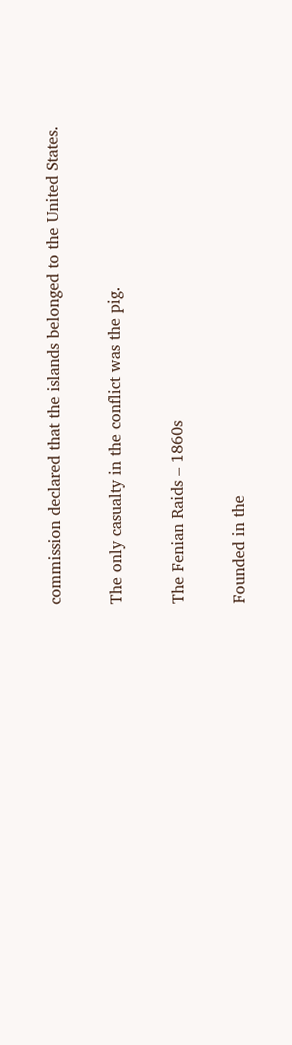commission declared that the islands belonged to the United States.

The only casualty in the conflict was the pig.

The Fenian Raids – 1860s

Founded in the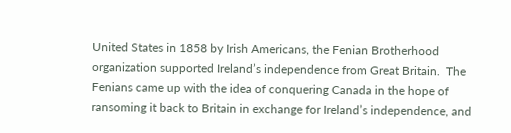United States in 1858 by Irish Americans, the Fenian Brotherhood organization supported Ireland’s independence from Great Britain.  The Fenians came up with the idea of conquering Canada in the hope of ransoming it back to Britain in exchange for Ireland’s independence, and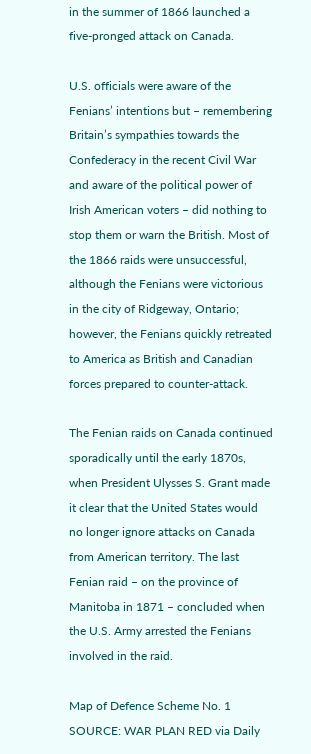in the summer of 1866 launched a five-pronged attack on Canada.

U.S. officials were aware of the Fenians’ intentions but – remembering Britain’s sympathies towards the Confederacy in the recent Civil War and aware of the political power of Irish American voters – did nothing to stop them or warn the British. Most of the 1866 raids were unsuccessful, although the Fenians were victorious in the city of Ridgeway, Ontario; however, the Fenians quickly retreated to America as British and Canadian forces prepared to counter-attack.

The Fenian raids on Canada continued sporadically until the early 1870s, when President Ulysses S. Grant made it clear that the United States would no longer ignore attacks on Canada from American territory. The last Fenian raid – on the province of Manitoba in 1871 – concluded when the U.S. Army arrested the Fenians involved in the raid.

Map of Defence Scheme No. 1 SOURCE: WAR PLAN RED via Daily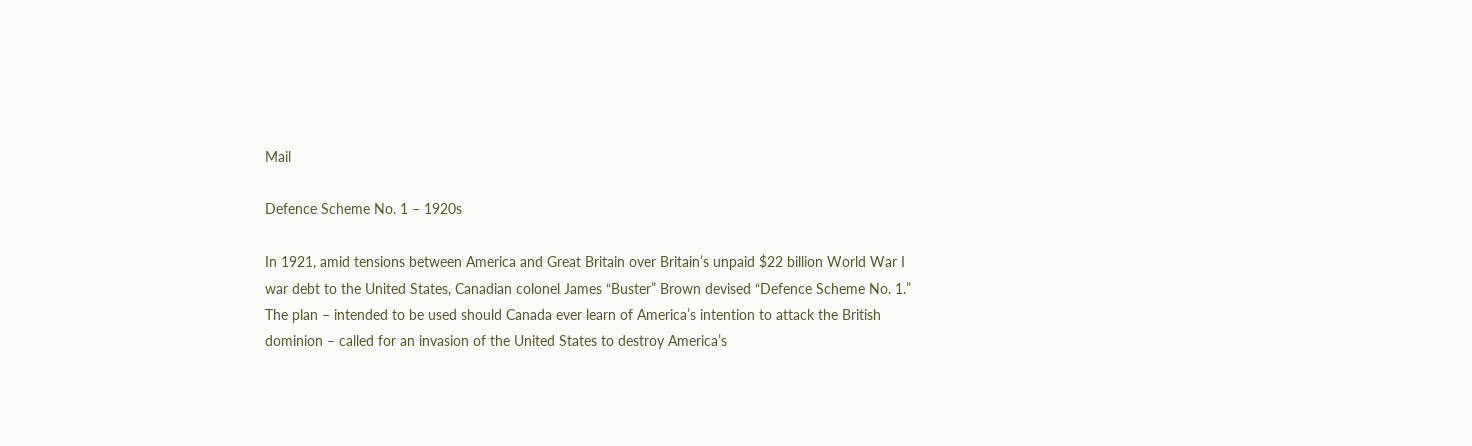Mail

Defence Scheme No. 1 – 1920s

In 1921, amid tensions between America and Great Britain over Britain’s unpaid $22 billion World War I war debt to the United States, Canadian colonel James “Buster” Brown devised “Defence Scheme No. 1.”  The plan – intended to be used should Canada ever learn of America’s intention to attack the British dominion – called for an invasion of the United States to destroy America’s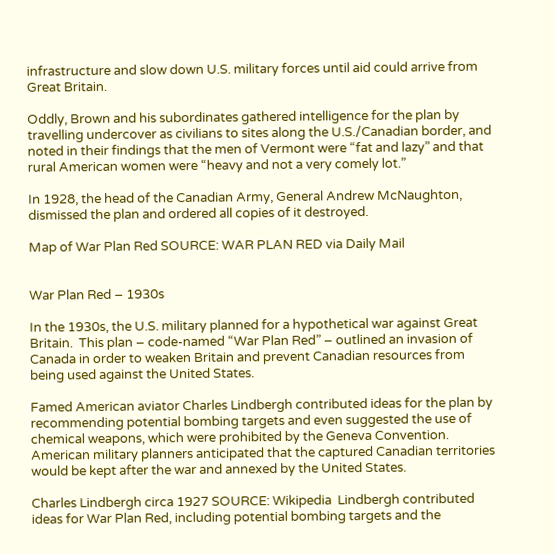infrastructure and slow down U.S. military forces until aid could arrive from Great Britain.

Oddly, Brown and his subordinates gathered intelligence for the plan by travelling undercover as civilians to sites along the U.S./Canadian border, and noted in their findings that the men of Vermont were “fat and lazy” and that rural American women were “heavy and not a very comely lot.”

In 1928, the head of the Canadian Army, General Andrew McNaughton, dismissed the plan and ordered all copies of it destroyed.

Map of War Plan Red SOURCE: WAR PLAN RED via Daily Mail


War Plan Red – 1930s

In the 1930s, the U.S. military planned for a hypothetical war against Great Britain.  This plan – code-named “War Plan Red” – outlined an invasion of Canada in order to weaken Britain and prevent Canadian resources from being used against the United States.

Famed American aviator Charles Lindbergh contributed ideas for the plan by recommending potential bombing targets and even suggested the use of chemical weapons, which were prohibited by the Geneva Convention. American military planners anticipated that the captured Canadian territories would be kept after the war and annexed by the United States.

Charles Lindbergh circa 1927 SOURCE: Wikipedia  Lindbergh contributed ideas for War Plan Red, including potential bombing targets and the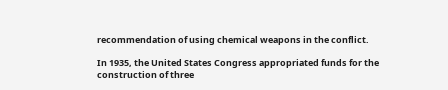recommendation of using chemical weapons in the conflict.

In 1935, the United States Congress appropriated funds for the construction of three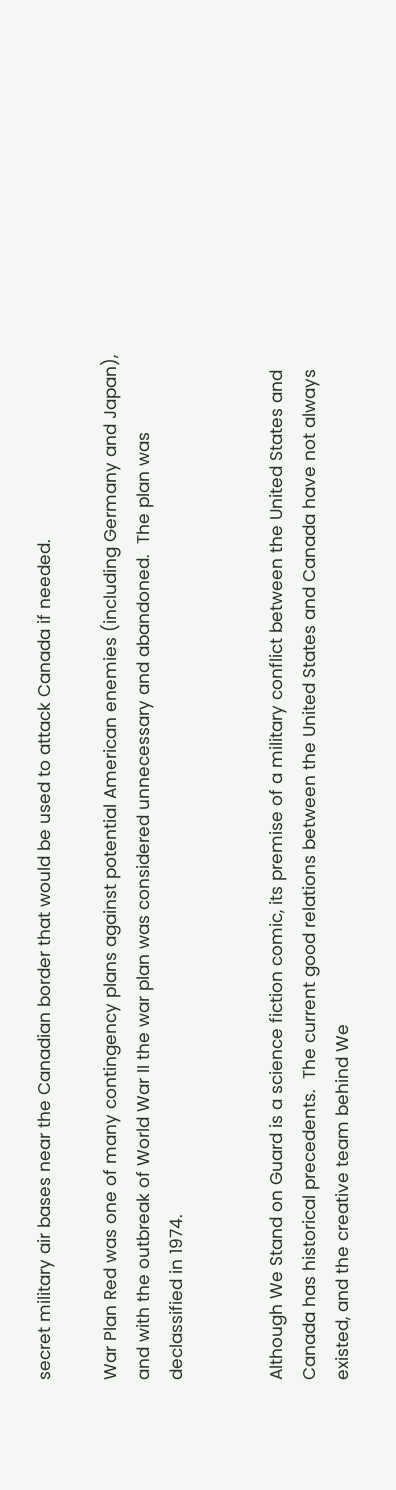secret military air bases near the Canadian border that would be used to attack Canada if needed.

War Plan Red was one of many contingency plans against potential American enemies (including Germany and Japan), and with the outbreak of World War II the war plan was considered unnecessary and abandoned.  The plan was declassified in 1974.


Although We Stand on Guard is a science fiction comic, its premise of a military conflict between the United States and Canada has historical precedents.  The current good relations between the United States and Canada have not always existed, and the creative team behind We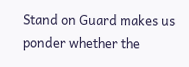Stand on Guard makes us ponder whether the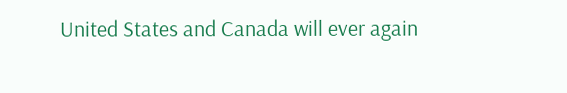United States and Canada will ever again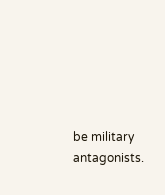be military antagonists.